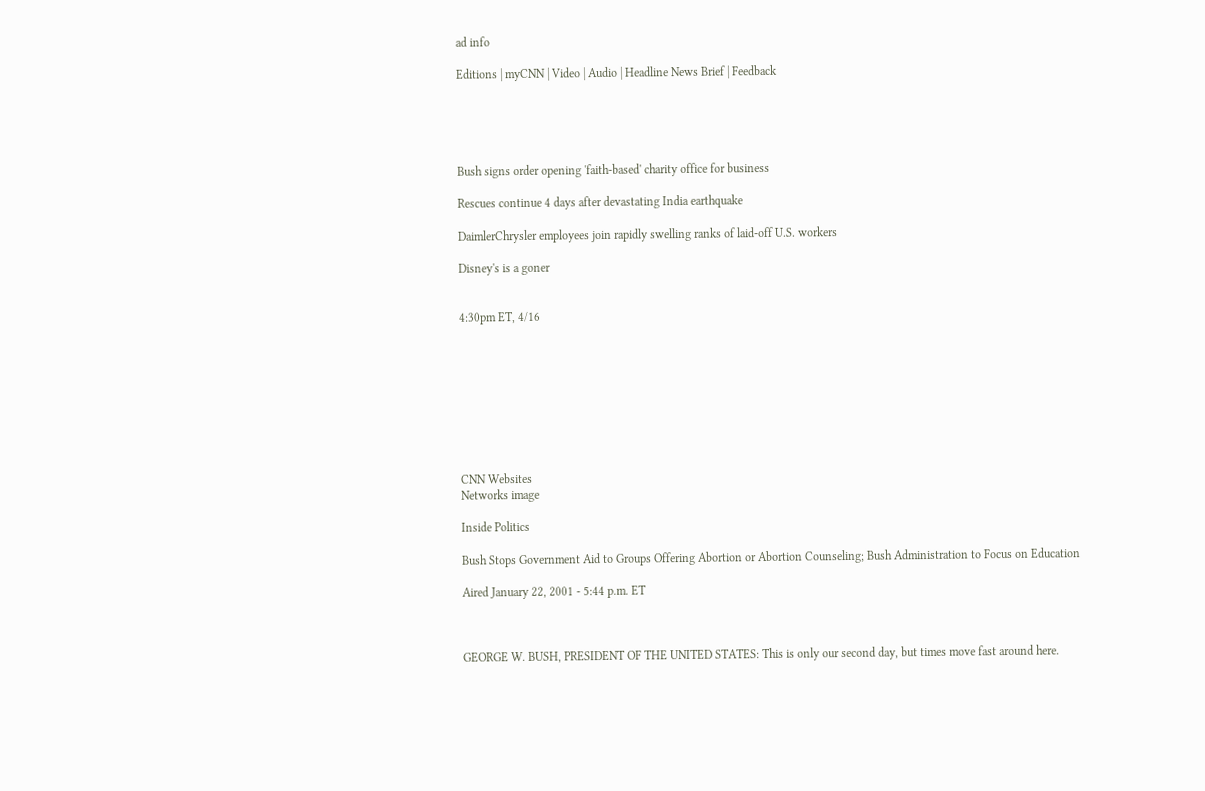ad info

Editions | myCNN | Video | Audio | Headline News Brief | Feedback





Bush signs order opening 'faith-based' charity office for business

Rescues continue 4 days after devastating India earthquake

DaimlerChrysler employees join rapidly swelling ranks of laid-off U.S. workers

Disney's is a goner


4:30pm ET, 4/16









CNN Websites
Networks image

Inside Politics

Bush Stops Government Aid to Groups Offering Abortion or Abortion Counseling; Bush Administration to Focus on Education

Aired January 22, 2001 - 5:44 p.m. ET



GEORGE W. BUSH, PRESIDENT OF THE UNITED STATES: This is only our second day, but times move fast around here.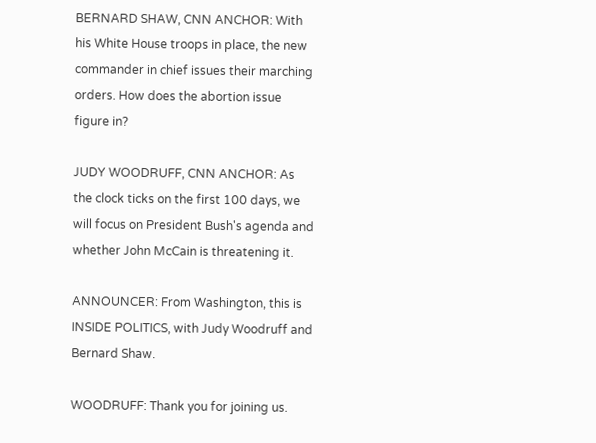BERNARD SHAW, CNN ANCHOR: With his White House troops in place, the new commander in chief issues their marching orders. How does the abortion issue figure in?

JUDY WOODRUFF, CNN ANCHOR: As the clock ticks on the first 100 days, we will focus on President Bush's agenda and whether John McCain is threatening it.

ANNOUNCER: From Washington, this is INSIDE POLITICS, with Judy Woodruff and Bernard Shaw.

WOODRUFF: Thank you for joining us.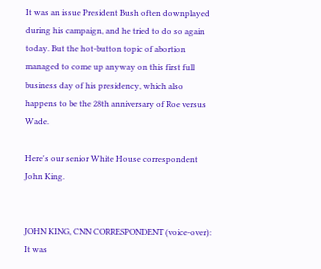It was an issue President Bush often downplayed during his campaign, and he tried to do so again today. But the hot-button topic of abortion managed to come up anyway on this first full business day of his presidency, which also happens to be the 28th anniversary of Roe versus Wade.

Here's our senior White House correspondent John King.


JOHN KING, CNN CORRESPONDENT (voice-over): It was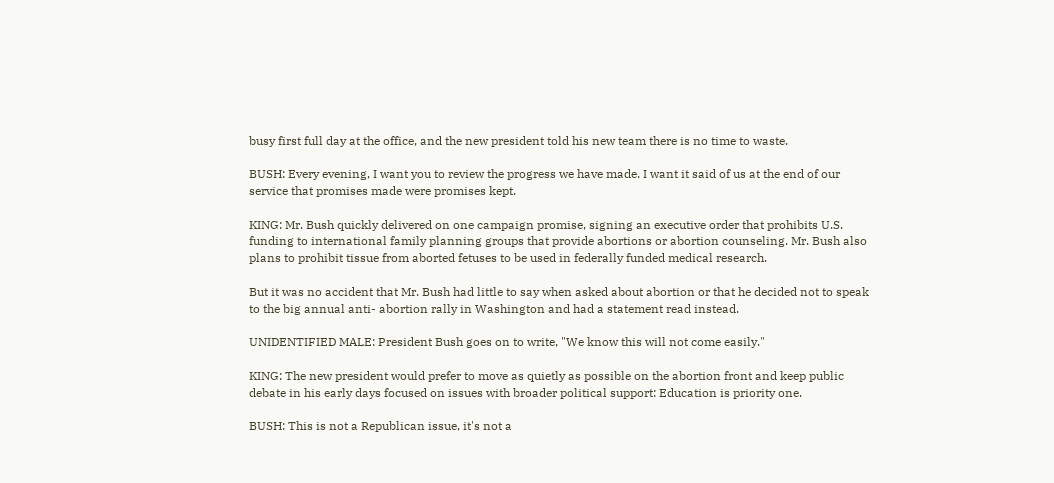busy first full day at the office, and the new president told his new team there is no time to waste.

BUSH: Every evening, I want you to review the progress we have made. I want it said of us at the end of our service that promises made were promises kept.

KING: Mr. Bush quickly delivered on one campaign promise, signing an executive order that prohibits U.S. funding to international family planning groups that provide abortions or abortion counseling. Mr. Bush also plans to prohibit tissue from aborted fetuses to be used in federally funded medical research.

But it was no accident that Mr. Bush had little to say when asked about abortion or that he decided not to speak to the big annual anti- abortion rally in Washington and had a statement read instead.

UNIDENTIFIED MALE: President Bush goes on to write, "We know this will not come easily."

KING: The new president would prefer to move as quietly as possible on the abortion front and keep public debate in his early days focused on issues with broader political support: Education is priority one.

BUSH: This is not a Republican issue, it's not a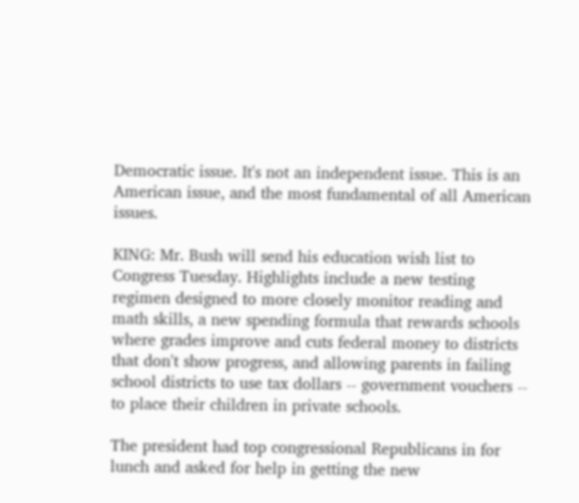Democratic issue. It's not an independent issue. This is an American issue, and the most fundamental of all American issues.

KING: Mr. Bush will send his education wish list to Congress Tuesday. Highlights include a new testing regimen designed to more closely monitor reading and math skills, a new spending formula that rewards schools where grades improve and cuts federal money to districts that don't show progress, and allowing parents in failing school districts to use tax dollars -- government vouchers -- to place their children in private schools.

The president had top congressional Republicans in for lunch and asked for help in getting the new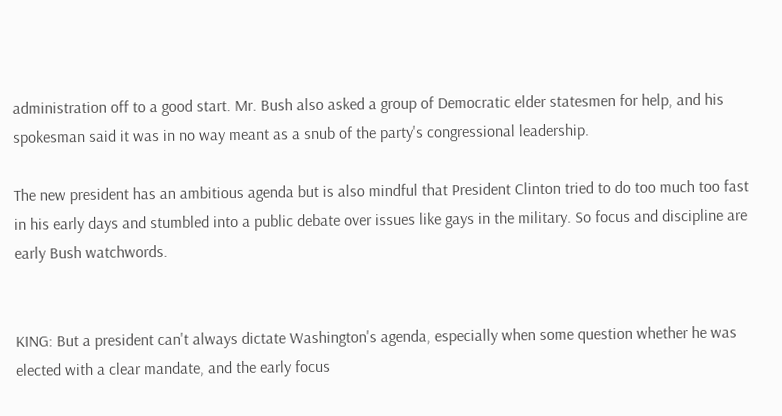administration off to a good start. Mr. Bush also asked a group of Democratic elder statesmen for help, and his spokesman said it was in no way meant as a snub of the party's congressional leadership.

The new president has an ambitious agenda but is also mindful that President Clinton tried to do too much too fast in his early days and stumbled into a public debate over issues like gays in the military. So focus and discipline are early Bush watchwords.


KING: But a president can't always dictate Washington's agenda, especially when some question whether he was elected with a clear mandate, and the early focus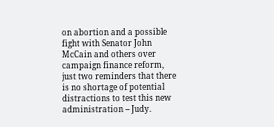on abortion and a possible fight with Senator John McCain and others over campaign finance reform, just two reminders that there is no shortage of potential distractions to test this new administration -- Judy.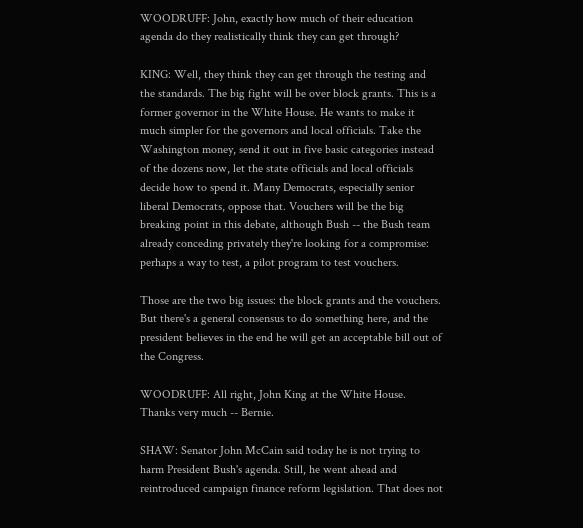WOODRUFF: John, exactly how much of their education agenda do they realistically think they can get through?

KING: Well, they think they can get through the testing and the standards. The big fight will be over block grants. This is a former governor in the White House. He wants to make it much simpler for the governors and local officials. Take the Washington money, send it out in five basic categories instead of the dozens now, let the state officials and local officials decide how to spend it. Many Democrats, especially senior liberal Democrats, oppose that. Vouchers will be the big breaking point in this debate, although Bush -- the Bush team already conceding privately they're looking for a compromise: perhaps a way to test, a pilot program to test vouchers.

Those are the two big issues: the block grants and the vouchers. But there's a general consensus to do something here, and the president believes in the end he will get an acceptable bill out of the Congress.

WOODRUFF: All right, John King at the White House. Thanks very much -- Bernie.

SHAW: Senator John McCain said today he is not trying to harm President Bush's agenda. Still, he went ahead and reintroduced campaign finance reform legislation. That does not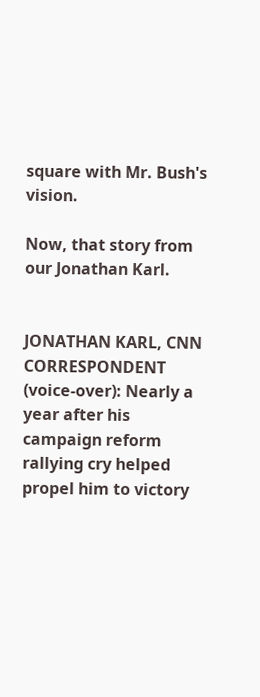square with Mr. Bush's vision.

Now, that story from our Jonathan Karl.


JONATHAN KARL, CNN CORRESPONDENT (voice-over): Nearly a year after his campaign reform rallying cry helped propel him to victory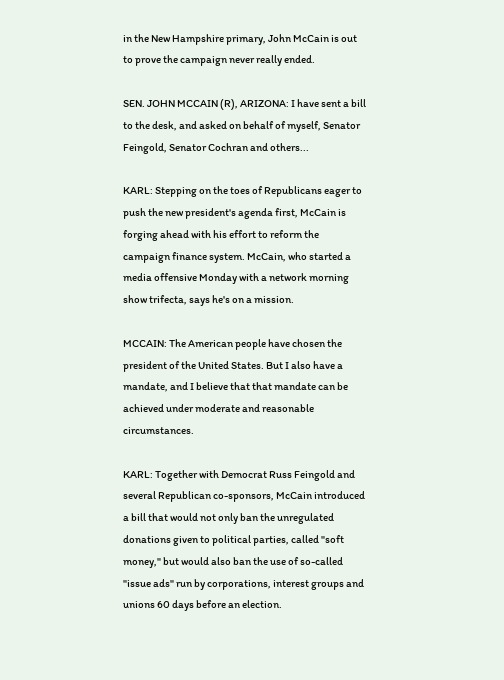in the New Hampshire primary, John McCain is out to prove the campaign never really ended.

SEN. JOHN MCCAIN (R), ARIZONA: I have sent a bill to the desk, and asked on behalf of myself, Senator Feingold, Senator Cochran and others...

KARL: Stepping on the toes of Republicans eager to push the new president's agenda first, McCain is forging ahead with his effort to reform the campaign finance system. McCain, who started a media offensive Monday with a network morning show trifecta, says he's on a mission.

MCCAIN: The American people have chosen the president of the United States. But I also have a mandate, and I believe that that mandate can be achieved under moderate and reasonable circumstances.

KARL: Together with Democrat Russ Feingold and several Republican co-sponsors, McCain introduced a bill that would not only ban the unregulated donations given to political parties, called "soft money," but would also ban the use of so-called "issue ads" run by corporations, interest groups and unions 60 days before an election.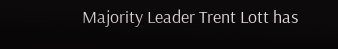Majority Leader Trent Lott has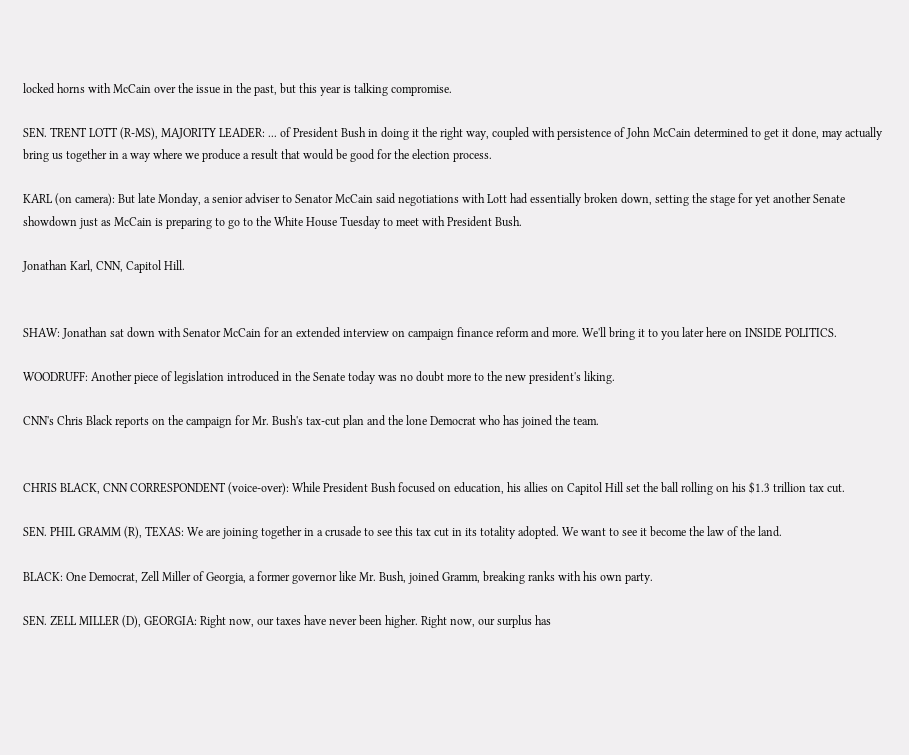locked horns with McCain over the issue in the past, but this year is talking compromise.

SEN. TRENT LOTT (R-MS), MAJORITY LEADER: ... of President Bush in doing it the right way, coupled with persistence of John McCain determined to get it done, may actually bring us together in a way where we produce a result that would be good for the election process.

KARL (on camera): But late Monday, a senior adviser to Senator McCain said negotiations with Lott had essentially broken down, setting the stage for yet another Senate showdown just as McCain is preparing to go to the White House Tuesday to meet with President Bush.

Jonathan Karl, CNN, Capitol Hill.


SHAW: Jonathan sat down with Senator McCain for an extended interview on campaign finance reform and more. We'll bring it to you later here on INSIDE POLITICS.

WOODRUFF: Another piece of legislation introduced in the Senate today was no doubt more to the new president's liking.

CNN's Chris Black reports on the campaign for Mr. Bush's tax-cut plan and the lone Democrat who has joined the team.


CHRIS BLACK, CNN CORRESPONDENT (voice-over): While President Bush focused on education, his allies on Capitol Hill set the ball rolling on his $1.3 trillion tax cut.

SEN. PHIL GRAMM (R), TEXAS: We are joining together in a crusade to see this tax cut in its totality adopted. We want to see it become the law of the land.

BLACK: One Democrat, Zell Miller of Georgia, a former governor like Mr. Bush, joined Gramm, breaking ranks with his own party.

SEN. ZELL MILLER (D), GEORGIA: Right now, our taxes have never been higher. Right now, our surplus has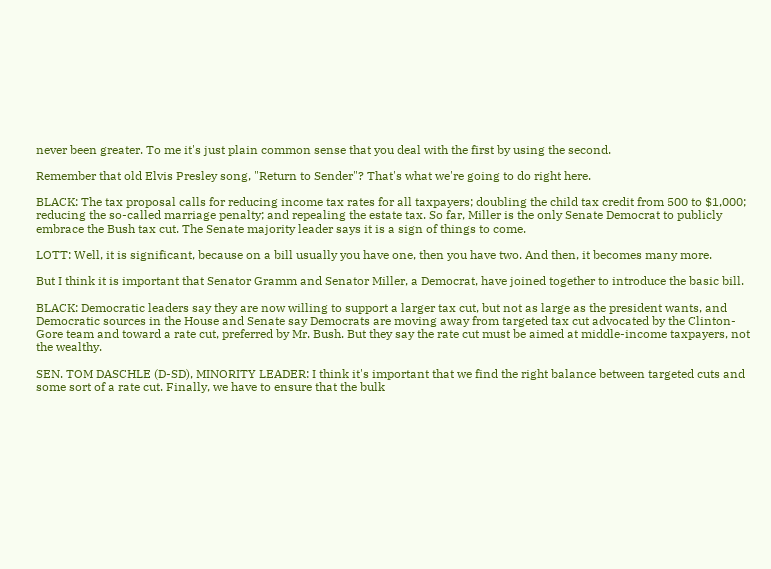never been greater. To me it's just plain common sense that you deal with the first by using the second.

Remember that old Elvis Presley song, "Return to Sender"? That's what we're going to do right here.

BLACK: The tax proposal calls for reducing income tax rates for all taxpayers; doubling the child tax credit from 500 to $1,000; reducing the so-called marriage penalty; and repealing the estate tax. So far, Miller is the only Senate Democrat to publicly embrace the Bush tax cut. The Senate majority leader says it is a sign of things to come.

LOTT: Well, it is significant, because on a bill usually you have one, then you have two. And then, it becomes many more.

But I think it is important that Senator Gramm and Senator Miller, a Democrat, have joined together to introduce the basic bill.

BLACK: Democratic leaders say they are now willing to support a larger tax cut, but not as large as the president wants, and Democratic sources in the House and Senate say Democrats are moving away from targeted tax cut advocated by the Clinton-Gore team and toward a rate cut, preferred by Mr. Bush. But they say the rate cut must be aimed at middle-income taxpayers, not the wealthy.

SEN. TOM DASCHLE (D-SD), MINORITY LEADER: I think it's important that we find the right balance between targeted cuts and some sort of a rate cut. Finally, we have to ensure that the bulk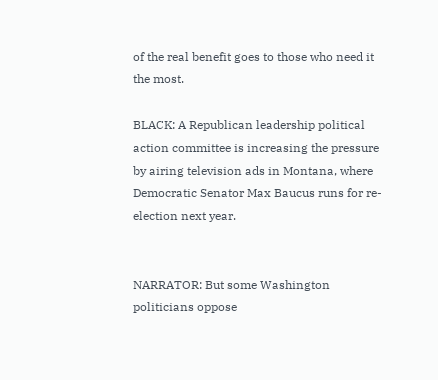of the real benefit goes to those who need it the most.

BLACK: A Republican leadership political action committee is increasing the pressure by airing television ads in Montana, where Democratic Senator Max Baucus runs for re-election next year.


NARRATOR: But some Washington politicians oppose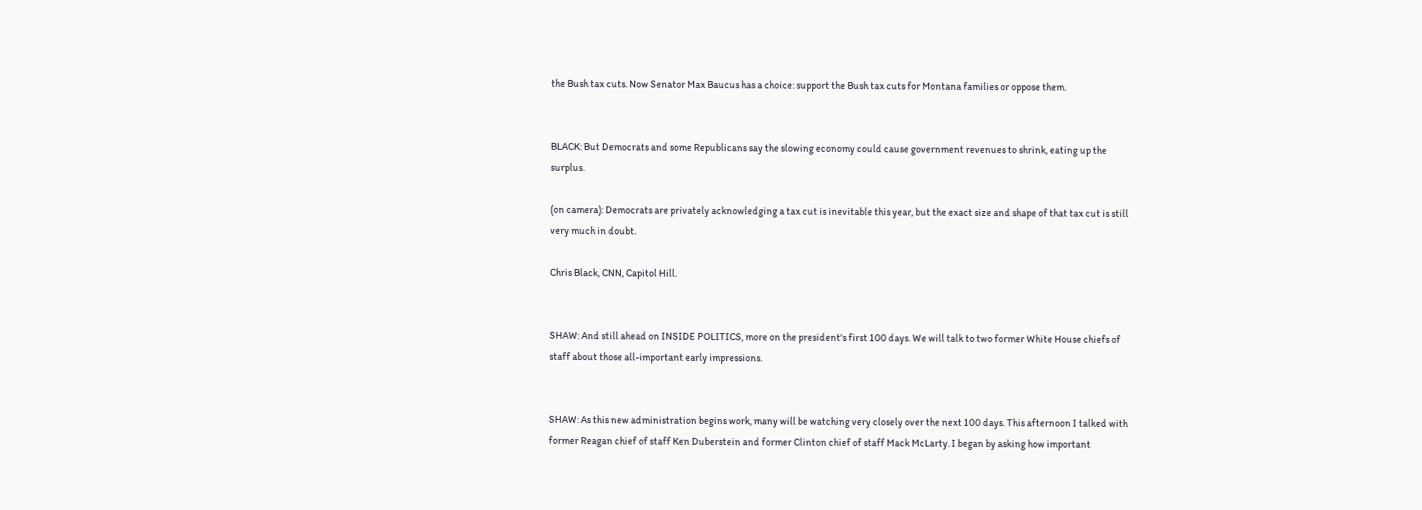the Bush tax cuts. Now Senator Max Baucus has a choice: support the Bush tax cuts for Montana families or oppose them.


BLACK: But Democrats and some Republicans say the slowing economy could cause government revenues to shrink, eating up the surplus.

(on camera): Democrats are privately acknowledging a tax cut is inevitable this year, but the exact size and shape of that tax cut is still very much in doubt.

Chris Black, CNN, Capitol Hill.


SHAW: And still ahead on INSIDE POLITICS, more on the president's first 100 days. We will talk to two former White House chiefs of staff about those all-important early impressions.


SHAW: As this new administration begins work, many will be watching very closely over the next 100 days. This afternoon I talked with former Reagan chief of staff Ken Duberstein and former Clinton chief of staff Mack McLarty. I began by asking how important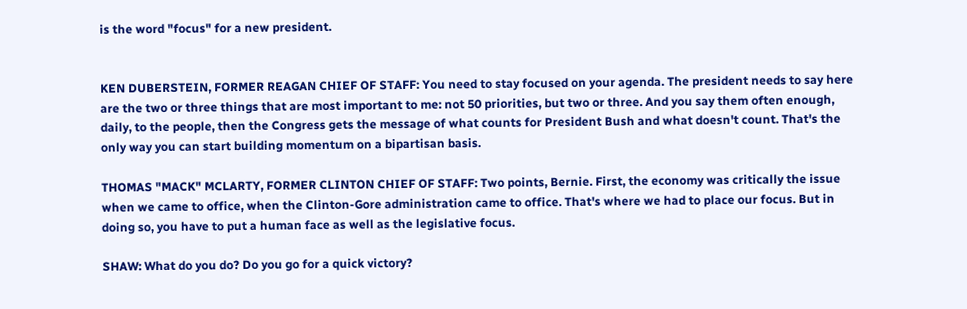is the word "focus" for a new president.


KEN DUBERSTEIN, FORMER REAGAN CHIEF OF STAFF: You need to stay focused on your agenda. The president needs to say here are the two or three things that are most important to me: not 50 priorities, but two or three. And you say them often enough, daily, to the people, then the Congress gets the message of what counts for President Bush and what doesn't count. That's the only way you can start building momentum on a bipartisan basis.

THOMAS "MACK" MCLARTY, FORMER CLINTON CHIEF OF STAFF: Two points, Bernie. First, the economy was critically the issue when we came to office, when the Clinton-Gore administration came to office. That's where we had to place our focus. But in doing so, you have to put a human face as well as the legislative focus.

SHAW: What do you do? Do you go for a quick victory?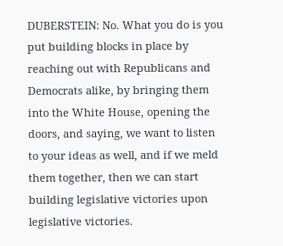DUBERSTEIN: No. What you do is you put building blocks in place by reaching out with Republicans and Democrats alike, by bringing them into the White House, opening the doors, and saying, we want to listen to your ideas as well, and if we meld them together, then we can start building legislative victories upon legislative victories.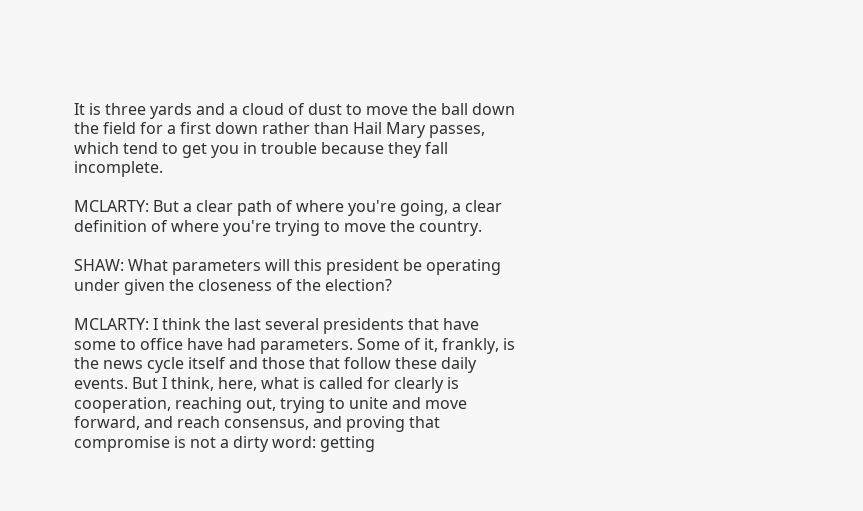It is three yards and a cloud of dust to move the ball down the field for a first down rather than Hail Mary passes, which tend to get you in trouble because they fall incomplete.

MCLARTY: But a clear path of where you're going, a clear definition of where you're trying to move the country.

SHAW: What parameters will this president be operating under given the closeness of the election?

MCLARTY: I think the last several presidents that have some to office have had parameters. Some of it, frankly, is the news cycle itself and those that follow these daily events. But I think, here, what is called for clearly is cooperation, reaching out, trying to unite and move forward, and reach consensus, and proving that compromise is not a dirty word: getting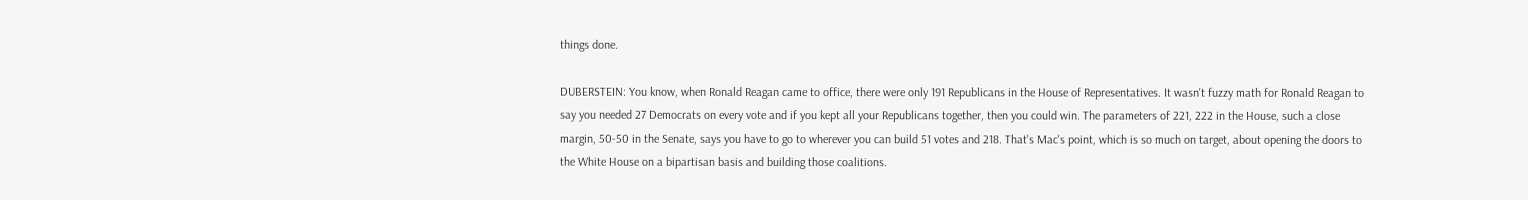things done.

DUBERSTEIN: You know, when Ronald Reagan came to office, there were only 191 Republicans in the House of Representatives. It wasn't fuzzy math for Ronald Reagan to say you needed 27 Democrats on every vote and if you kept all your Republicans together, then you could win. The parameters of 221, 222 in the House, such a close margin, 50-50 in the Senate, says you have to go to wherever you can build 51 votes and 218. That's Mac's point, which is so much on target, about opening the doors to the White House on a bipartisan basis and building those coalitions.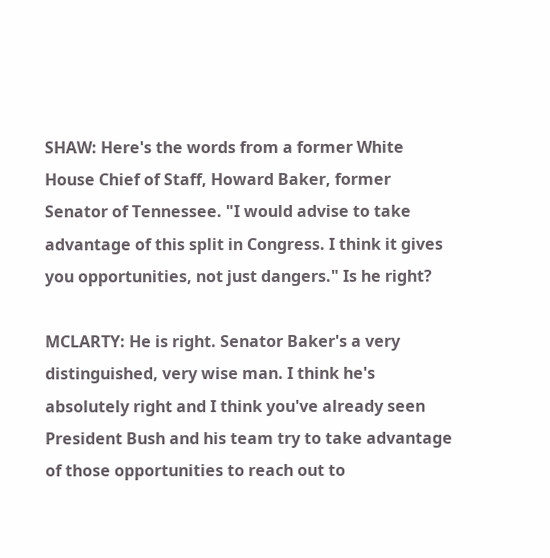SHAW: Here's the words from a former White House Chief of Staff, Howard Baker, former Senator of Tennessee. "I would advise to take advantage of this split in Congress. I think it gives you opportunities, not just dangers." Is he right?

MCLARTY: He is right. Senator Baker's a very distinguished, very wise man. I think he's absolutely right and I think you've already seen President Bush and his team try to take advantage of those opportunities to reach out to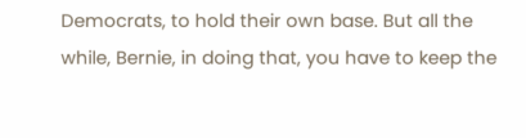Democrats, to hold their own base. But all the while, Bernie, in doing that, you have to keep the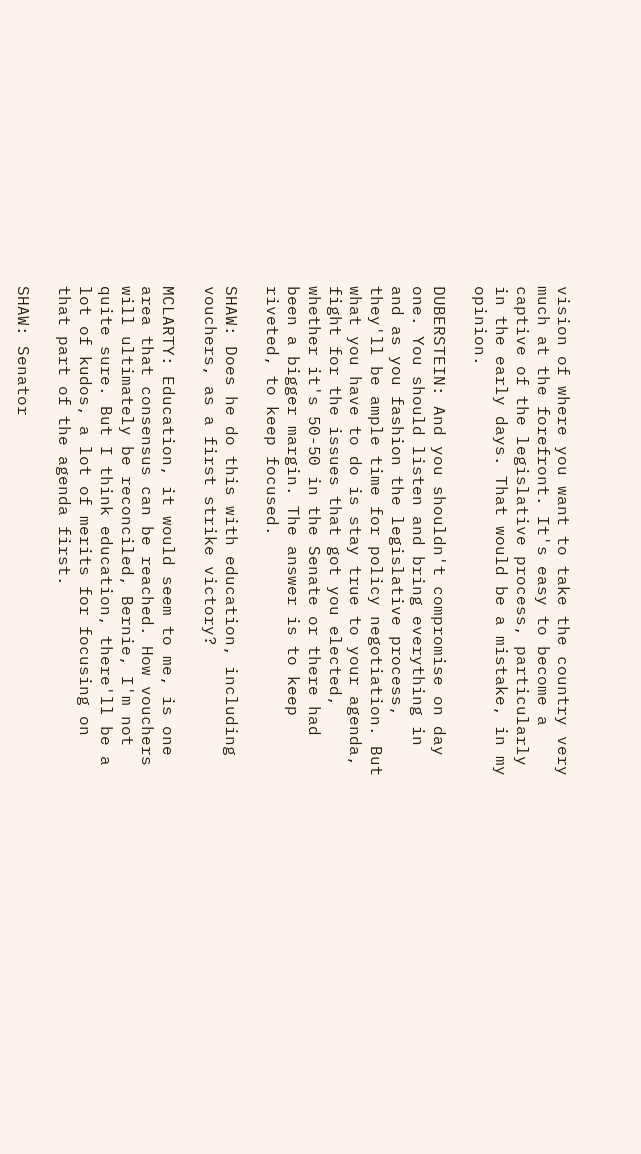vision of where you want to take the country very much at the forefront. It's easy to become a captive of the legislative process, particularly in the early days. That would be a mistake, in my opinion.

DUBERSTEIN: And you shouldn't compromise on day one. You should listen and bring everything in and as you fashion the legislative process, they'll be ample time for policy negotiation. But what you have to do is stay true to your agenda, fight for the issues that got you elected, whether it's 50-50 in the Senate or there had been a bigger margin. The answer is to keep riveted, to keep focused.

SHAW: Does he do this with education, including vouchers, as a first strike victory?

MCLARTY: Education, it would seem to me, is one area that consensus can be reached. How vouchers will ultimately be reconciled, Bernie, I'm not quite sure. But I think education, there'll be a lot of kudos, a lot of merits for focusing on that part of the agenda first.

SHAW: Senator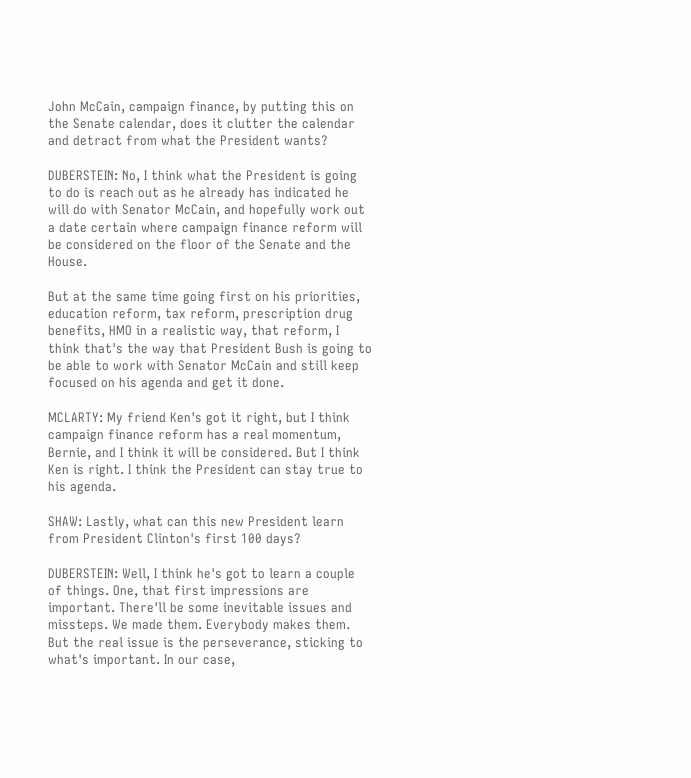John McCain, campaign finance, by putting this on the Senate calendar, does it clutter the calendar and detract from what the President wants?

DUBERSTEIN: No, I think what the President is going to do is reach out as he already has indicated he will do with Senator McCain, and hopefully work out a date certain where campaign finance reform will be considered on the floor of the Senate and the House.

But at the same time going first on his priorities, education reform, tax reform, prescription drug benefits, HMO in a realistic way, that reform, I think that's the way that President Bush is going to be able to work with Senator McCain and still keep focused on his agenda and get it done.

MCLARTY: My friend Ken's got it right, but I think campaign finance reform has a real momentum, Bernie, and I think it will be considered. But I think Ken is right. I think the President can stay true to his agenda.

SHAW: Lastly, what can this new President learn from President Clinton's first 100 days?

DUBERSTEIN: Well, I think he's got to learn a couple of things. One, that first impressions are important. There'll be some inevitable issues and missteps. We made them. Everybody makes them. But the real issue is the perseverance, sticking to what's important. In our case,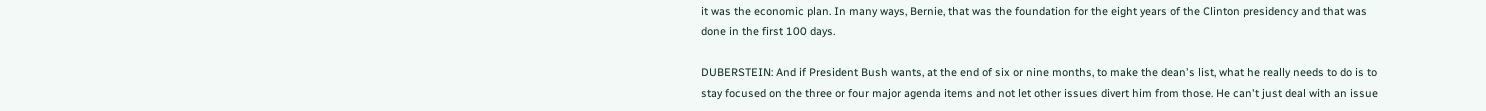it was the economic plan. In many ways, Bernie, that was the foundation for the eight years of the Clinton presidency and that was done in the first 100 days.

DUBERSTEIN: And if President Bush wants, at the end of six or nine months, to make the dean's list, what he really needs to do is to stay focused on the three or four major agenda items and not let other issues divert him from those. He can't just deal with an issue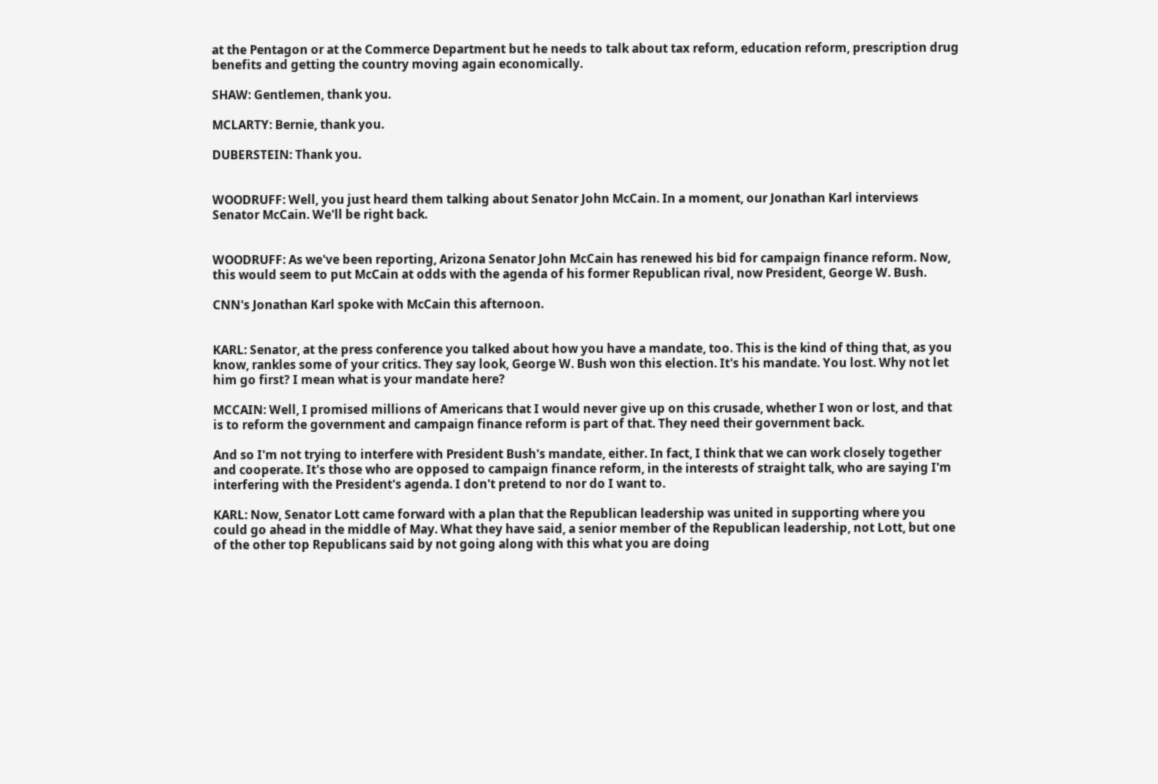at the Pentagon or at the Commerce Department but he needs to talk about tax reform, education reform, prescription drug benefits and getting the country moving again economically.

SHAW: Gentlemen, thank you.

MCLARTY: Bernie, thank you.

DUBERSTEIN: Thank you.


WOODRUFF: Well, you just heard them talking about Senator John McCain. In a moment, our Jonathan Karl interviews Senator McCain. We'll be right back.


WOODRUFF: As we've been reporting, Arizona Senator John McCain has renewed his bid for campaign finance reform. Now, this would seem to put McCain at odds with the agenda of his former Republican rival, now President, George W. Bush.

CNN's Jonathan Karl spoke with McCain this afternoon.


KARL: Senator, at the press conference you talked about how you have a mandate, too. This is the kind of thing that, as you know, rankles some of your critics. They say look, George W. Bush won this election. It's his mandate. You lost. Why not let him go first? I mean what is your mandate here?

MCCAIN: Well, I promised millions of Americans that I would never give up on this crusade, whether I won or lost, and that is to reform the government and campaign finance reform is part of that. They need their government back.

And so I'm not trying to interfere with President Bush's mandate, either. In fact, I think that we can work closely together and cooperate. It's those who are opposed to campaign finance reform, in the interests of straight talk, who are saying I'm interfering with the President's agenda. I don't pretend to nor do I want to.

KARL: Now, Senator Lott came forward with a plan that the Republican leadership was united in supporting where you could go ahead in the middle of May. What they have said, a senior member of the Republican leadership, not Lott, but one of the other top Republicans said by not going along with this what you are doing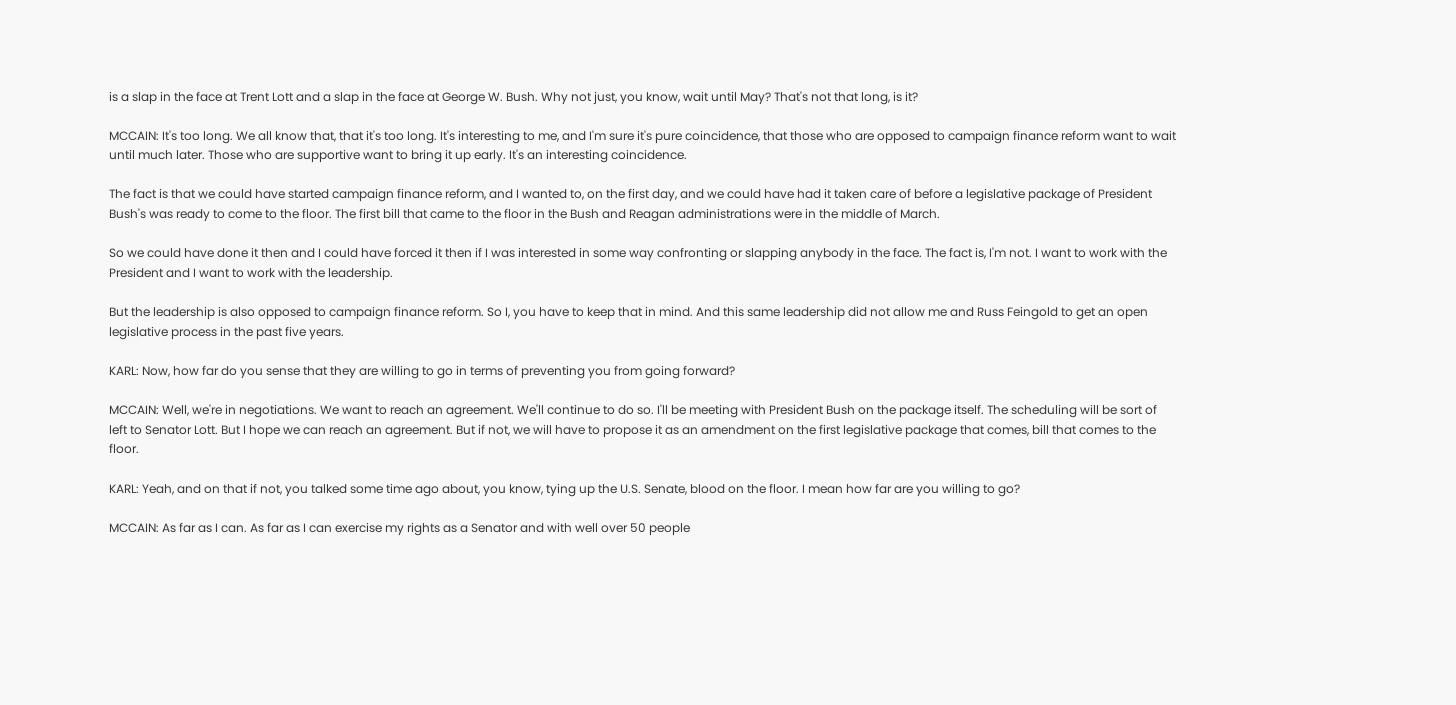is a slap in the face at Trent Lott and a slap in the face at George W. Bush. Why not just, you know, wait until May? That's not that long, is it?

MCCAIN: It's too long. We all know that, that it's too long. It's interesting to me, and I'm sure it's pure coincidence, that those who are opposed to campaign finance reform want to wait until much later. Those who are supportive want to bring it up early. It's an interesting coincidence.

The fact is that we could have started campaign finance reform, and I wanted to, on the first day, and we could have had it taken care of before a legislative package of President Bush's was ready to come to the floor. The first bill that came to the floor in the Bush and Reagan administrations were in the middle of March.

So we could have done it then and I could have forced it then if I was interested in some way confronting or slapping anybody in the face. The fact is, I'm not. I want to work with the President and I want to work with the leadership.

But the leadership is also opposed to campaign finance reform. So I, you have to keep that in mind. And this same leadership did not allow me and Russ Feingold to get an open legislative process in the past five years.

KARL: Now, how far do you sense that they are willing to go in terms of preventing you from going forward?

MCCAIN: Well, we're in negotiations. We want to reach an agreement. We'll continue to do so. I'll be meeting with President Bush on the package itself. The scheduling will be sort of left to Senator Lott. But I hope we can reach an agreement. But if not, we will have to propose it as an amendment on the first legislative package that comes, bill that comes to the floor.

KARL: Yeah, and on that if not, you talked some time ago about, you know, tying up the U.S. Senate, blood on the floor. I mean how far are you willing to go?

MCCAIN: As far as I can. As far as I can exercise my rights as a Senator and with well over 50 people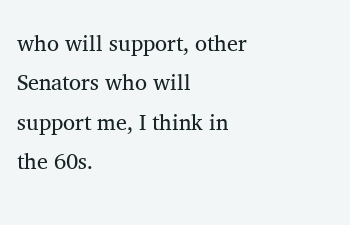who will support, other Senators who will support me, I think in the 60s.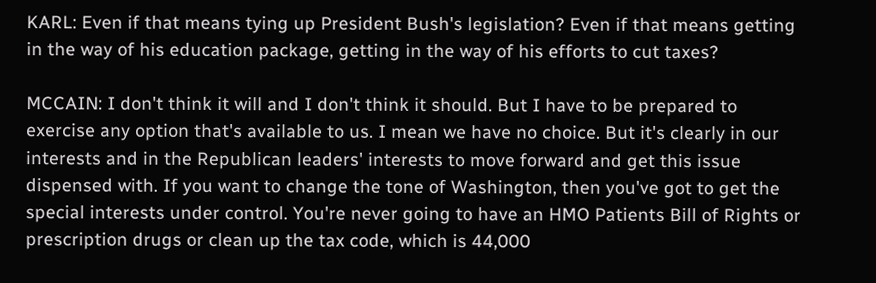KARL: Even if that means tying up President Bush's legislation? Even if that means getting in the way of his education package, getting in the way of his efforts to cut taxes?

MCCAIN: I don't think it will and I don't think it should. But I have to be prepared to exercise any option that's available to us. I mean we have no choice. But it's clearly in our interests and in the Republican leaders' interests to move forward and get this issue dispensed with. If you want to change the tone of Washington, then you've got to get the special interests under control. You're never going to have an HMO Patients Bill of Rights or prescription drugs or clean up the tax code, which is 44,000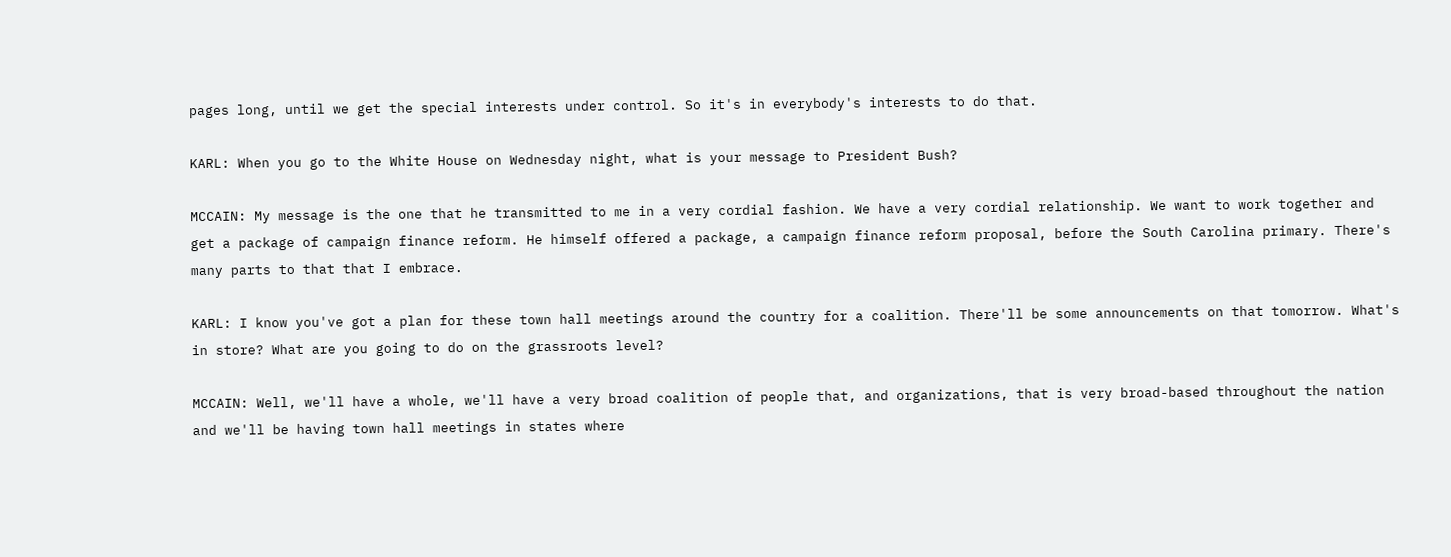pages long, until we get the special interests under control. So it's in everybody's interests to do that.

KARL: When you go to the White House on Wednesday night, what is your message to President Bush?

MCCAIN: My message is the one that he transmitted to me in a very cordial fashion. We have a very cordial relationship. We want to work together and get a package of campaign finance reform. He himself offered a package, a campaign finance reform proposal, before the South Carolina primary. There's many parts to that that I embrace.

KARL: I know you've got a plan for these town hall meetings around the country for a coalition. There'll be some announcements on that tomorrow. What's in store? What are you going to do on the grassroots level?

MCCAIN: Well, we'll have a whole, we'll have a very broad coalition of people that, and organizations, that is very broad-based throughout the nation and we'll be having town hall meetings in states where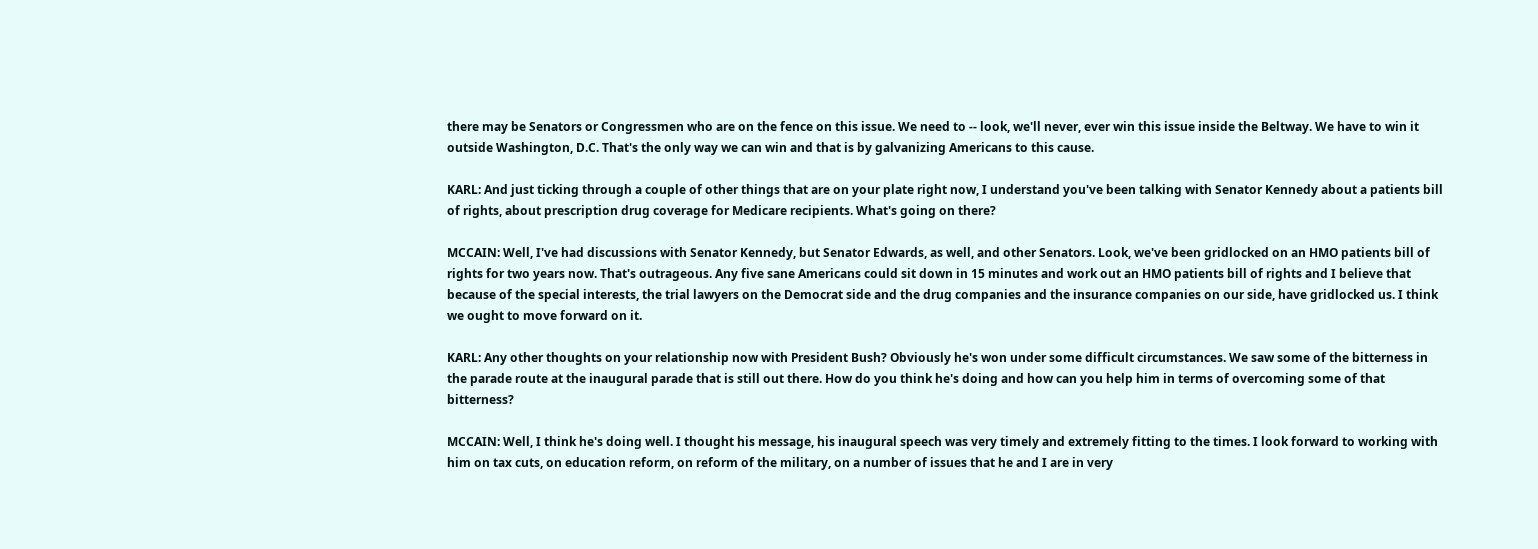there may be Senators or Congressmen who are on the fence on this issue. We need to -- look, we'll never, ever win this issue inside the Beltway. We have to win it outside Washington, D.C. That's the only way we can win and that is by galvanizing Americans to this cause.

KARL: And just ticking through a couple of other things that are on your plate right now, I understand you've been talking with Senator Kennedy about a patients bill of rights, about prescription drug coverage for Medicare recipients. What's going on there?

MCCAIN: Well, I've had discussions with Senator Kennedy, but Senator Edwards, as well, and other Senators. Look, we've been gridlocked on an HMO patients bill of rights for two years now. That's outrageous. Any five sane Americans could sit down in 15 minutes and work out an HMO patients bill of rights and I believe that because of the special interests, the trial lawyers on the Democrat side and the drug companies and the insurance companies on our side, have gridlocked us. I think we ought to move forward on it.

KARL: Any other thoughts on your relationship now with President Bush? Obviously he's won under some difficult circumstances. We saw some of the bitterness in the parade route at the inaugural parade that is still out there. How do you think he's doing and how can you help him in terms of overcoming some of that bitterness?

MCCAIN: Well, I think he's doing well. I thought his message, his inaugural speech was very timely and extremely fitting to the times. I look forward to working with him on tax cuts, on education reform, on reform of the military, on a number of issues that he and I are in very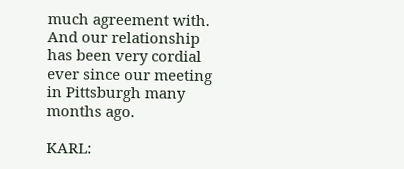much agreement with. And our relationship has been very cordial ever since our meeting in Pittsburgh many months ago.

KARL: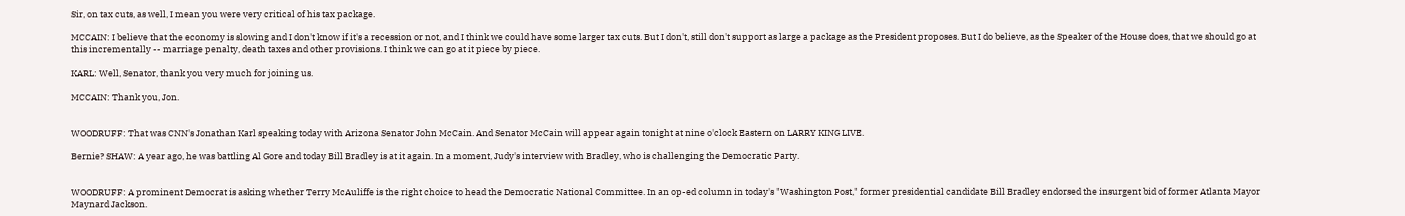Sir, on tax cuts, as well, I mean you were very critical of his tax package.

MCCAIN: I believe that the economy is slowing and I don't know if it's a recession or not, and I think we could have some larger tax cuts. But I don't, still don't support as large a package as the President proposes. But I do believe, as the Speaker of the House does, that we should go at this incrementally -- marriage penalty, death taxes and other provisions. I think we can go at it piece by piece.

KARL: Well, Senator, thank you very much for joining us.

MCCAIN: Thank you, Jon.


WOODRUFF: That was CNN's Jonathan Karl speaking today with Arizona Senator John McCain. And Senator McCain will appear again tonight at nine o'clock Eastern on LARRY KING LIVE.

Bernie? SHAW: A year ago, he was battling Al Gore and today Bill Bradley is at it again. In a moment, Judy's interview with Bradley, who is challenging the Democratic Party.


WOODRUFF: A prominent Democrat is asking whether Terry McAuliffe is the right choice to head the Democratic National Committee. In an op-ed column in today's "Washington Post," former presidential candidate Bill Bradley endorsed the insurgent bid of former Atlanta Mayor Maynard Jackson.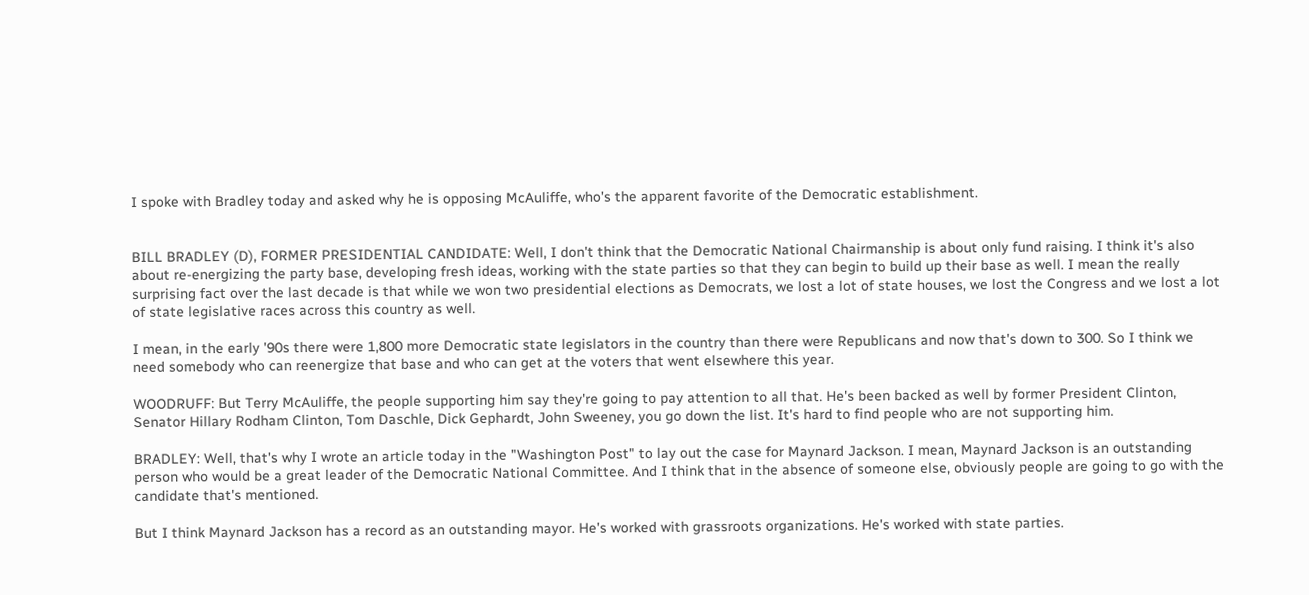I spoke with Bradley today and asked why he is opposing McAuliffe, who's the apparent favorite of the Democratic establishment.


BILL BRADLEY (D), FORMER PRESIDENTIAL CANDIDATE: Well, I don't think that the Democratic National Chairmanship is about only fund raising. I think it's also about re-energizing the party base, developing fresh ideas, working with the state parties so that they can begin to build up their base as well. I mean the really surprising fact over the last decade is that while we won two presidential elections as Democrats, we lost a lot of state houses, we lost the Congress and we lost a lot of state legislative races across this country as well.

I mean, in the early '90s there were 1,800 more Democratic state legislators in the country than there were Republicans and now that's down to 300. So I think we need somebody who can reenergize that base and who can get at the voters that went elsewhere this year.

WOODRUFF: But Terry McAuliffe, the people supporting him say they're going to pay attention to all that. He's been backed as well by former President Clinton, Senator Hillary Rodham Clinton, Tom Daschle, Dick Gephardt, John Sweeney, you go down the list. It's hard to find people who are not supporting him.

BRADLEY: Well, that's why I wrote an article today in the "Washington Post" to lay out the case for Maynard Jackson. I mean, Maynard Jackson is an outstanding person who would be a great leader of the Democratic National Committee. And I think that in the absence of someone else, obviously people are going to go with the candidate that's mentioned.

But I think Maynard Jackson has a record as an outstanding mayor. He's worked with grassroots organizations. He's worked with state parties.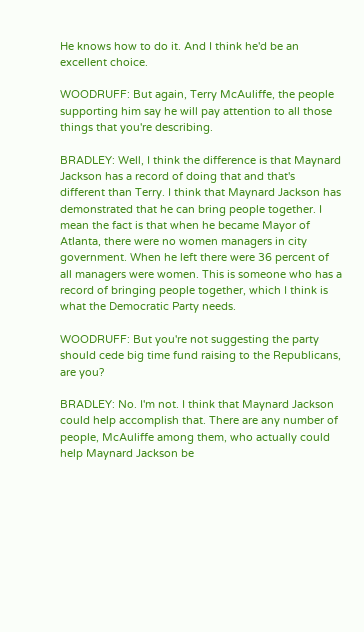He knows how to do it. And I think he'd be an excellent choice.

WOODRUFF: But again, Terry McAuliffe, the people supporting him say he will pay attention to all those things that you're describing.

BRADLEY: Well, I think the difference is that Maynard Jackson has a record of doing that and that's different than Terry. I think that Maynard Jackson has demonstrated that he can bring people together. I mean the fact is that when he became Mayor of Atlanta, there were no women managers in city government. When he left there were 36 percent of all managers were women. This is someone who has a record of bringing people together, which I think is what the Democratic Party needs.

WOODRUFF: But you're not suggesting the party should cede big time fund raising to the Republicans, are you?

BRADLEY: No. I'm not. I think that Maynard Jackson could help accomplish that. There are any number of people, McAuliffe among them, who actually could help Maynard Jackson be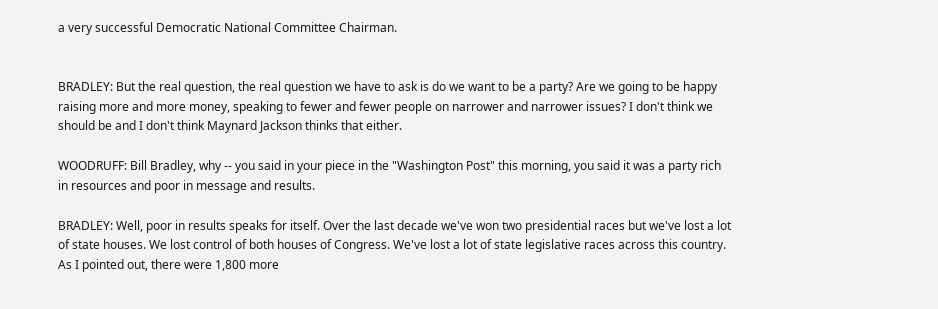a very successful Democratic National Committee Chairman.


BRADLEY: But the real question, the real question we have to ask is do we want to be a party? Are we going to be happy raising more and more money, speaking to fewer and fewer people on narrower and narrower issues? I don't think we should be and I don't think Maynard Jackson thinks that either.

WOODRUFF: Bill Bradley, why -- you said in your piece in the "Washington Post" this morning, you said it was a party rich in resources and poor in message and results.

BRADLEY: Well, poor in results speaks for itself. Over the last decade we've won two presidential races but we've lost a lot of state houses. We lost control of both houses of Congress. We've lost a lot of state legislative races across this country. As I pointed out, there were 1,800 more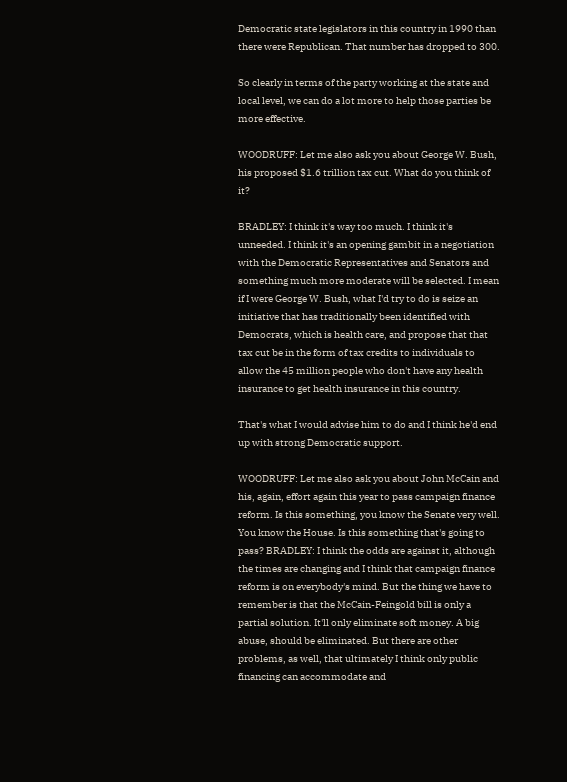Democratic state legislators in this country in 1990 than there were Republican. That number has dropped to 300.

So clearly in terms of the party working at the state and local level, we can do a lot more to help those parties be more effective.

WOODRUFF: Let me also ask you about George W. Bush, his proposed $1.6 trillion tax cut. What do you think of it?

BRADLEY: I think it's way too much. I think it's unneeded. I think it's an opening gambit in a negotiation with the Democratic Representatives and Senators and something much more moderate will be selected. I mean if I were George W. Bush, what I'd try to do is seize an initiative that has traditionally been identified with Democrats, which is health care, and propose that that tax cut be in the form of tax credits to individuals to allow the 45 million people who don't have any health insurance to get health insurance in this country.

That's what I would advise him to do and I think he'd end up with strong Democratic support.

WOODRUFF: Let me also ask you about John McCain and his, again, effort again this year to pass campaign finance reform. Is this something, you know the Senate very well. You know the House. Is this something that's going to pass? BRADLEY: I think the odds are against it, although the times are changing and I think that campaign finance reform is on everybody's mind. But the thing we have to remember is that the McCain-Feingold bill is only a partial solution. It'll only eliminate soft money. A big abuse, should be eliminated. But there are other problems, as well, that ultimately I think only public financing can accommodate and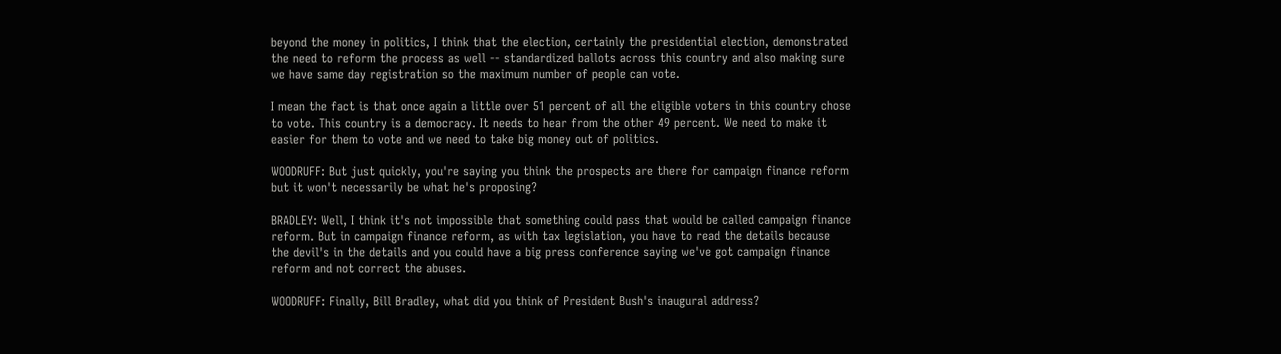beyond the money in politics, I think that the election, certainly the presidential election, demonstrated the need to reform the process as well -- standardized ballots across this country and also making sure we have same day registration so the maximum number of people can vote.

I mean the fact is that once again a little over 51 percent of all the eligible voters in this country chose to vote. This country is a democracy. It needs to hear from the other 49 percent. We need to make it easier for them to vote and we need to take big money out of politics.

WOODRUFF: But just quickly, you're saying you think the prospects are there for campaign finance reform but it won't necessarily be what he's proposing?

BRADLEY: Well, I think it's not impossible that something could pass that would be called campaign finance reform. But in campaign finance reform, as with tax legislation, you have to read the details because the devil's in the details and you could have a big press conference saying we've got campaign finance reform and not correct the abuses.

WOODRUFF: Finally, Bill Bradley, what did you think of President Bush's inaugural address?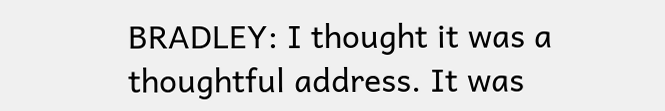BRADLEY: I thought it was a thoughtful address. It was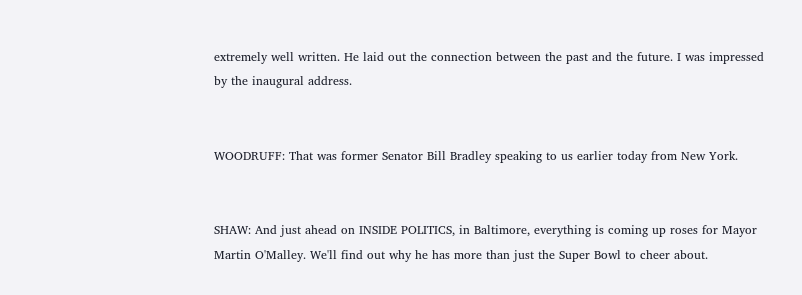extremely well written. He laid out the connection between the past and the future. I was impressed by the inaugural address.


WOODRUFF: That was former Senator Bill Bradley speaking to us earlier today from New York.


SHAW: And just ahead on INSIDE POLITICS, in Baltimore, everything is coming up roses for Mayor Martin O'Malley. We'll find out why he has more than just the Super Bowl to cheer about.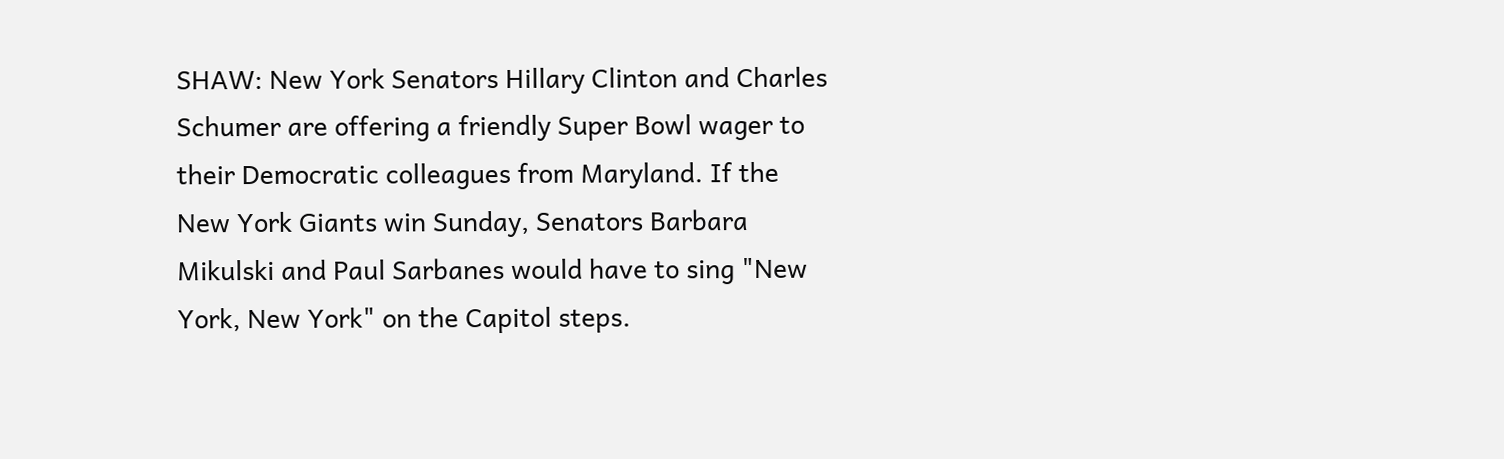SHAW: New York Senators Hillary Clinton and Charles Schumer are offering a friendly Super Bowl wager to their Democratic colleagues from Maryland. If the New York Giants win Sunday, Senators Barbara Mikulski and Paul Sarbanes would have to sing "New York, New York" on the Capitol steps.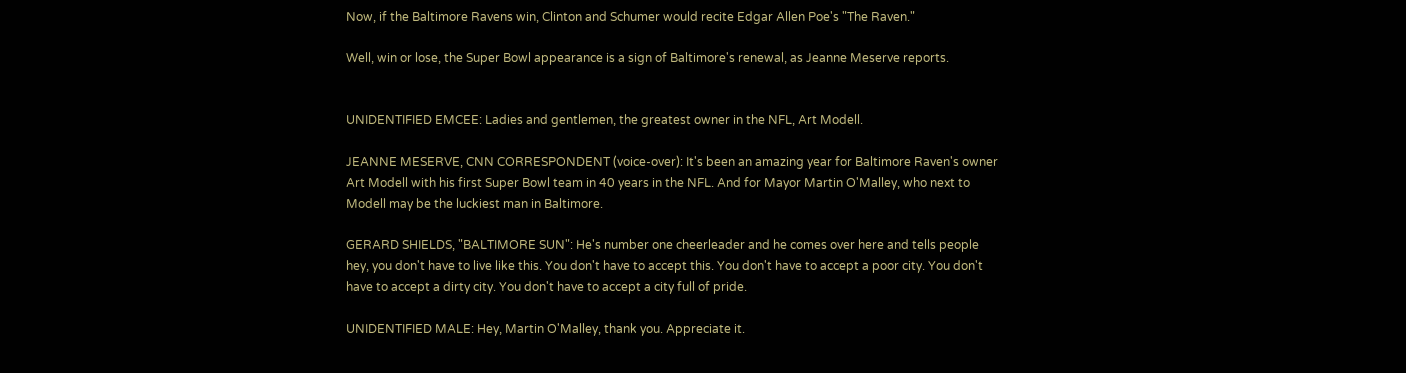Now, if the Baltimore Ravens win, Clinton and Schumer would recite Edgar Allen Poe's "The Raven."

Well, win or lose, the Super Bowl appearance is a sign of Baltimore's renewal, as Jeanne Meserve reports.


UNIDENTIFIED EMCEE: Ladies and gentlemen, the greatest owner in the NFL, Art Modell.

JEANNE MESERVE, CNN CORRESPONDENT (voice-over): It's been an amazing year for Baltimore Raven's owner Art Modell with his first Super Bowl team in 40 years in the NFL. And for Mayor Martin O'Malley, who next to Modell may be the luckiest man in Baltimore.

GERARD SHIELDS, "BALTIMORE SUN": He's number one cheerleader and he comes over here and tells people hey, you don't have to live like this. You don't have to accept this. You don't have to accept a poor city. You don't have to accept a dirty city. You don't have to accept a city full of pride.

UNIDENTIFIED MALE: Hey, Martin O'Malley, thank you. Appreciate it.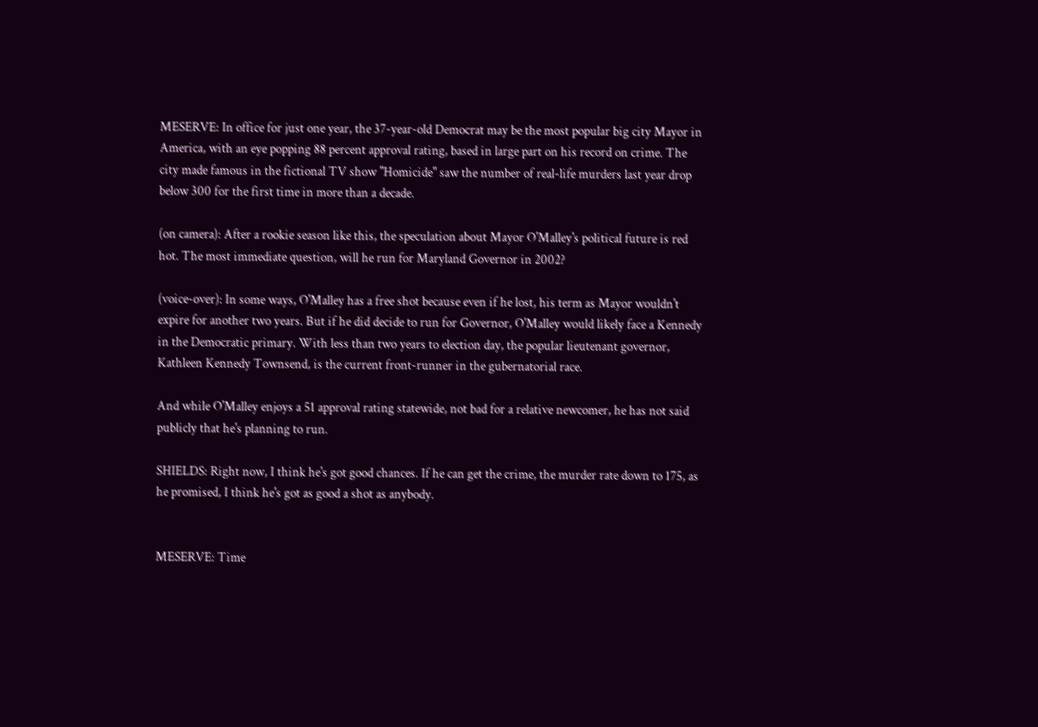MESERVE: In office for just one year, the 37-year-old Democrat may be the most popular big city Mayor in America, with an eye popping 88 percent approval rating, based in large part on his record on crime. The city made famous in the fictional TV show "Homicide" saw the number of real-life murders last year drop below 300 for the first time in more than a decade.

(on camera): After a rookie season like this, the speculation about Mayor O'Malley's political future is red hot. The most immediate question, will he run for Maryland Governor in 2002?

(voice-over): In some ways, O'Malley has a free shot because even if he lost, his term as Mayor wouldn't expire for another two years. But if he did decide to run for Governor, O'Malley would likely face a Kennedy in the Democratic primary. With less than two years to election day, the popular lieutenant governor, Kathleen Kennedy Townsend, is the current front-runner in the gubernatorial race.

And while O'Malley enjoys a 51 approval rating statewide, not bad for a relative newcomer, he has not said publicly that he's planning to run.

SHIELDS: Right now, I think he's got good chances. If he can get the crime, the murder rate down to 175, as he promised, I think he's got as good a shot as anybody.


MESERVE: Time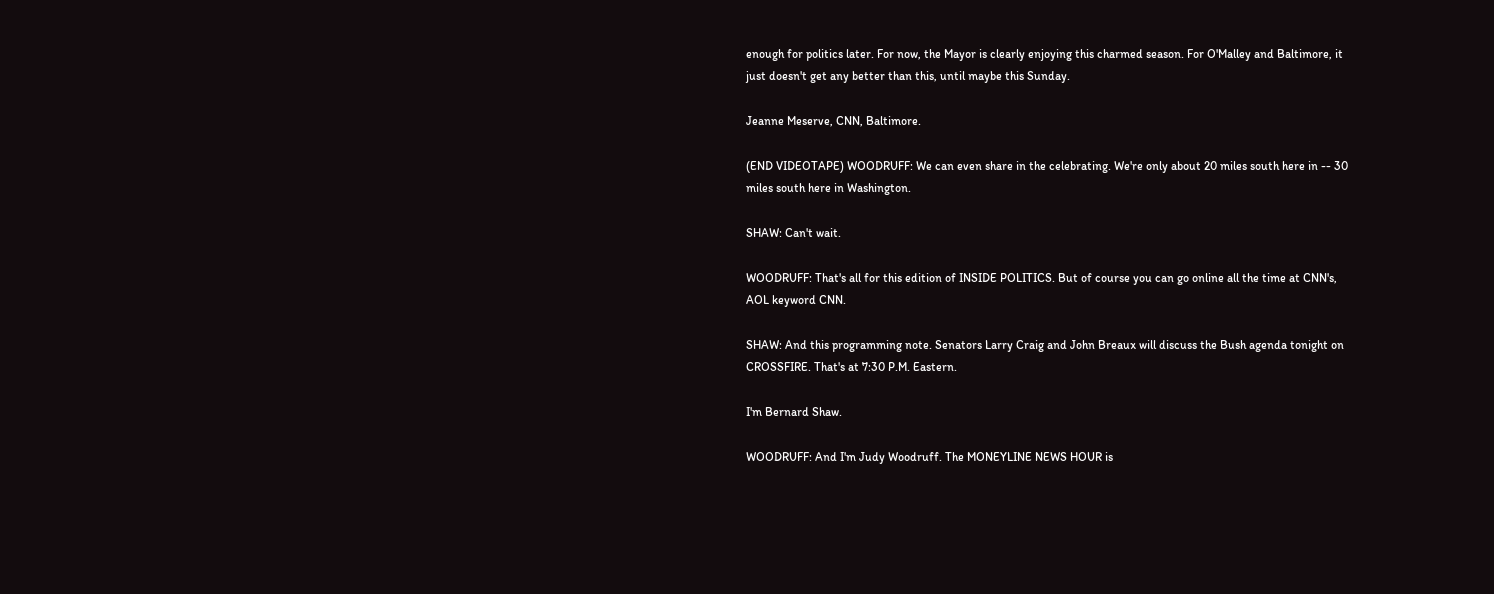enough for politics later. For now, the Mayor is clearly enjoying this charmed season. For O'Malley and Baltimore, it just doesn't get any better than this, until maybe this Sunday.

Jeanne Meserve, CNN, Baltimore.

(END VIDEOTAPE) WOODRUFF: We can even share in the celebrating. We're only about 20 miles south here in -- 30 miles south here in Washington.

SHAW: Can't wait.

WOODRUFF: That's all for this edition of INSIDE POLITICS. But of course you can go online all the time at CNN's, AOL keyword CNN.

SHAW: And this programming note. Senators Larry Craig and John Breaux will discuss the Bush agenda tonight on CROSSFIRE. That's at 7:30 P.M. Eastern.

I'm Bernard Shaw.

WOODRUFF: And I'm Judy Woodruff. The MONEYLINE NEWS HOUR is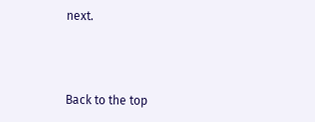next.



Back to the top